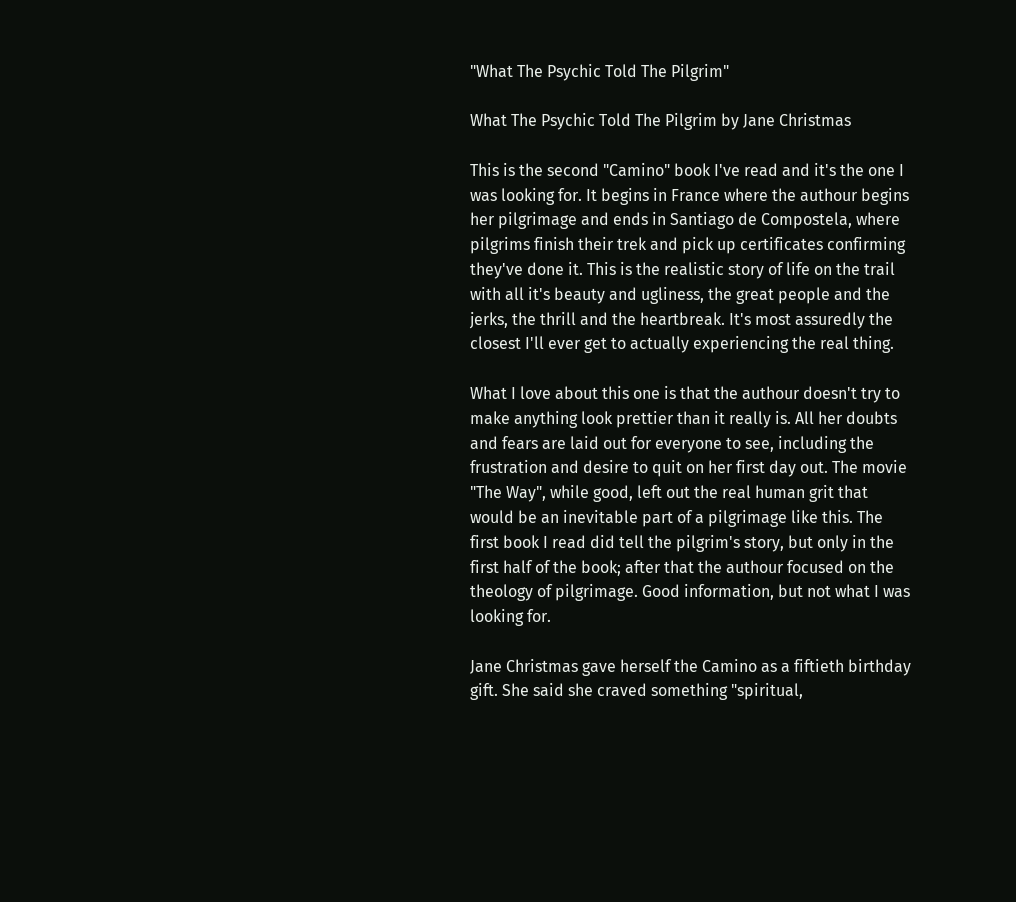"What The Psychic Told The Pilgrim"

What The Psychic Told The Pilgrim by Jane Christmas

This is the second "Camino" book I've read and it's the one I was looking for. It begins in France where the authour begins her pilgrimage and ends in Santiago de Compostela, where pilgrims finish their trek and pick up certificates confirming they've done it. This is the realistic story of life on the trail with all it's beauty and ugliness, the great people and the jerks, the thrill and the heartbreak. It's most assuredly the closest I'll ever get to actually experiencing the real thing.

What I love about this one is that the authour doesn't try to make anything look prettier than it really is. All her doubts and fears are laid out for everyone to see, including the frustration and desire to quit on her first day out. The movie "The Way", while good, left out the real human grit that would be an inevitable part of a pilgrimage like this. The first book I read did tell the pilgrim's story, but only in the first half of the book; after that the authour focused on the theology of pilgrimage. Good information, but not what I was looking for.

Jane Christmas gave herself the Camino as a fiftieth birthday gift. She said she craved something "spiritual,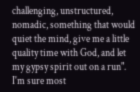challenging, unstructured, nomadic, something that would quiet the mind, give me a little quality time with God, and let my gypsy spirit out on a run". I'm sure most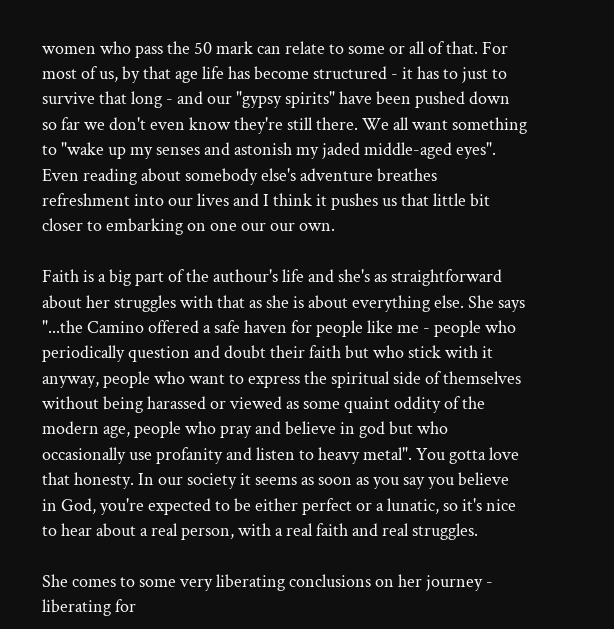women who pass the 50 mark can relate to some or all of that. For most of us, by that age life has become structured - it has to just to survive that long - and our "gypsy spirits" have been pushed down so far we don't even know they're still there. We all want something to "wake up my senses and astonish my jaded middle-aged eyes". Even reading about somebody else's adventure breathes refreshment into our lives and I think it pushes us that little bit closer to embarking on one our our own.

Faith is a big part of the authour's life and she's as straightforward about her struggles with that as she is about everything else. She says "...the Camino offered a safe haven for people like me - people who periodically question and doubt their faith but who stick with it anyway, people who want to express the spiritual side of themselves without being harassed or viewed as some quaint oddity of the modern age, people who pray and believe in god but who occasionally use profanity and listen to heavy metal". You gotta love that honesty. In our society it seems as soon as you say you believe in God, you're expected to be either perfect or a lunatic, so it's nice to hear about a real person, with a real faith and real struggles.

She comes to some very liberating conclusions on her journey - liberating for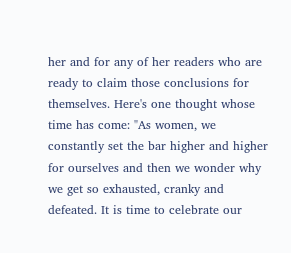her and for any of her readers who are ready to claim those conclusions for themselves. Here's one thought whose time has come: "As women, we constantly set the bar higher and higher for ourselves and then we wonder why we get so exhausted, cranky and defeated. It is time to celebrate our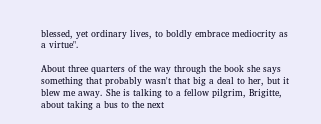blessed, yet ordinary lives, to boldly embrace mediocrity as a virtue".

About three quarters of the way through the book she says something that probably wasn't that big a deal to her, but it blew me away. She is talking to a fellow pilgrim, Brigitte, about taking a bus to the next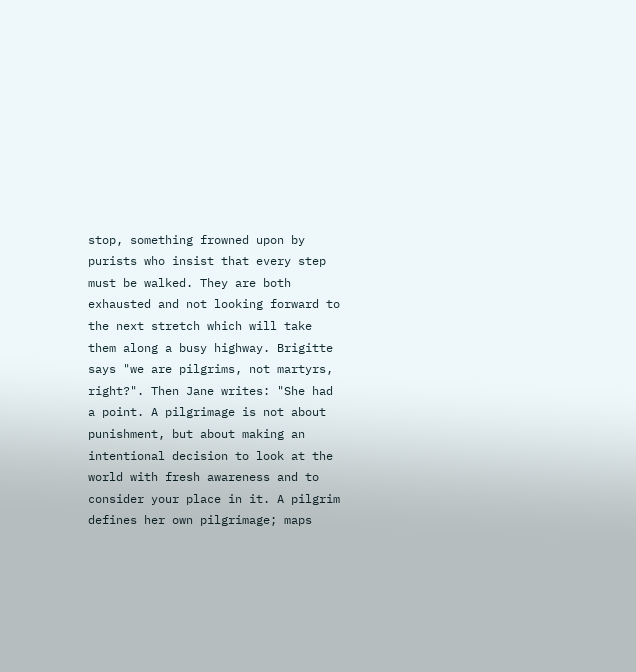stop, something frowned upon by purists who insist that every step must be walked. They are both exhausted and not looking forward to the next stretch which will take them along a busy highway. Brigitte says "we are pilgrims, not martyrs, right?". Then Jane writes: "She had a point. A pilgrimage is not about punishment, but about making an intentional decision to look at the world with fresh awareness and to consider your place in it. A pilgrim defines her own pilgrimage; maps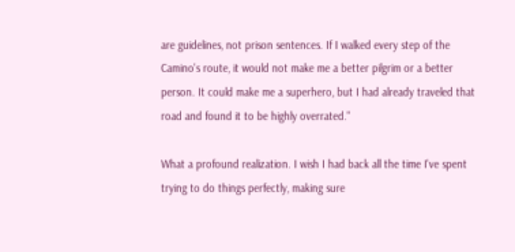are guidelines, not prison sentences. If I walked every step of the Camino's route, it would not make me a better pilgrim or a better person. It could make me a superhero, but I had already traveled that road and found it to be highly overrated."

What a profound realization. I wish I had back all the time I've spent trying to do things perfectly, making sure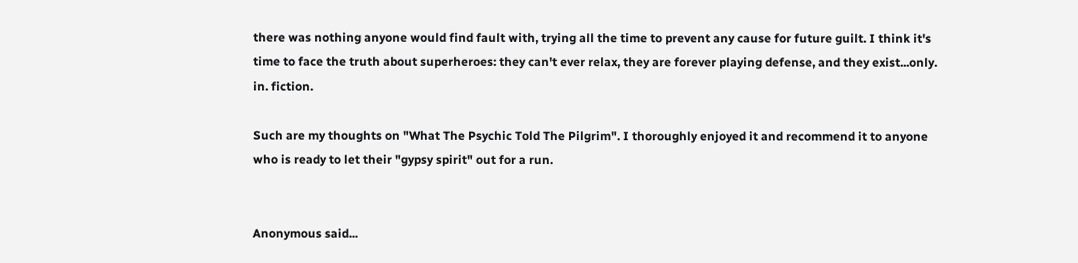there was nothing anyone would find fault with, trying all the time to prevent any cause for future guilt. I think it's time to face the truth about superheroes: they can't ever relax, they are forever playing defense, and they exist...only. in. fiction.

Such are my thoughts on "What The Psychic Told The Pilgrim". I thoroughly enjoyed it and recommend it to anyone who is ready to let their "gypsy spirit" out for a run.


Anonymous said...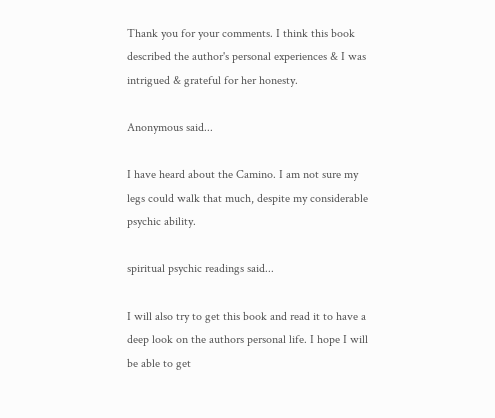Thank you for your comments. I think this book described the author's personal experiences & I was intrigued & grateful for her honesty.

Anonymous said...

I have heard about the Camino. I am not sure my legs could walk that much, despite my considerable psychic ability.

spiritual psychic readings said...

I will also try to get this book and read it to have a deep look on the authors personal life. I hope I will be able to get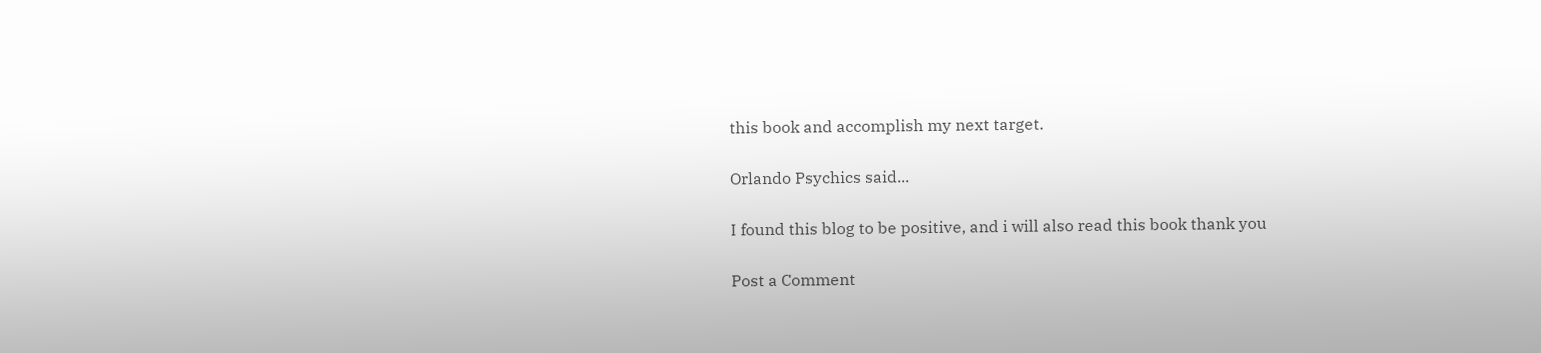this book and accomplish my next target.

Orlando Psychics said...

I found this blog to be positive, and i will also read this book thank you

Post a Comment